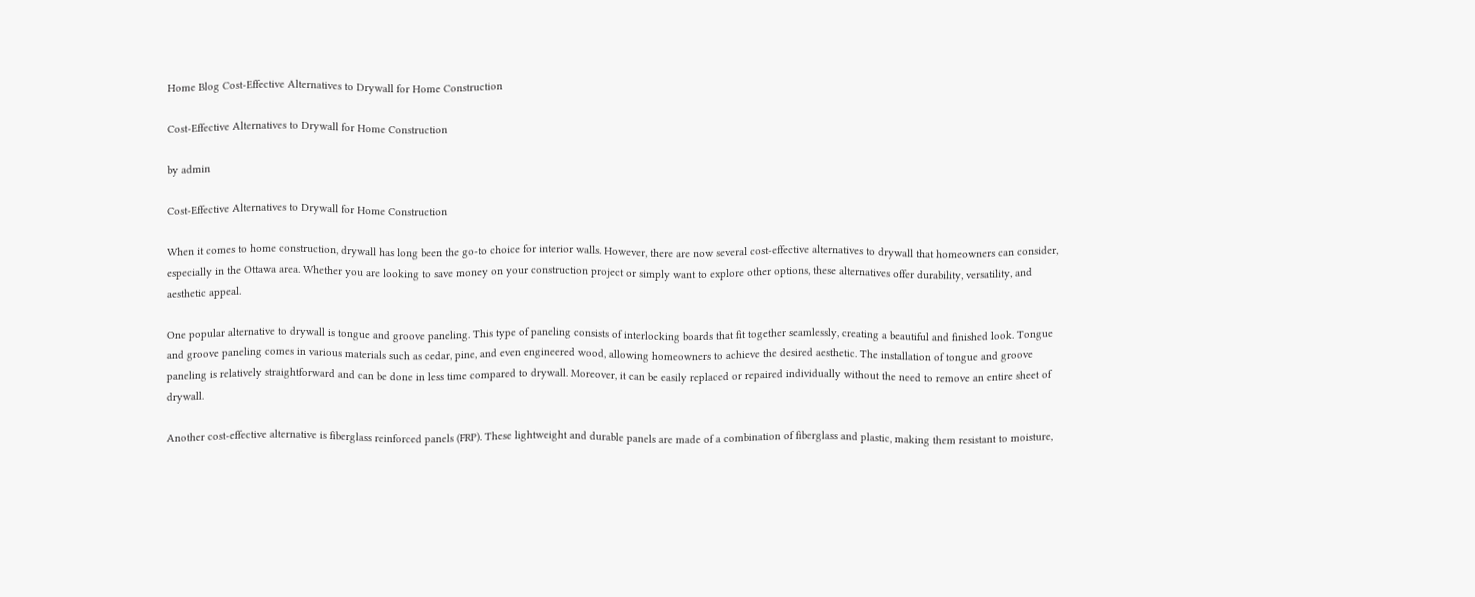Home Blog Cost-Effective Alternatives to Drywall for Home Construction

Cost-Effective Alternatives to Drywall for Home Construction

by admin

Cost-Effective Alternatives to Drywall for Home Construction

When it comes to home construction, drywall has long been the go-to choice for interior walls. However, there are now several cost-effective alternatives to drywall that homeowners can consider, especially in the Ottawa area. Whether you are looking to save money on your construction project or simply want to explore other options, these alternatives offer durability, versatility, and aesthetic appeal.

One popular alternative to drywall is tongue and groove paneling. This type of paneling consists of interlocking boards that fit together seamlessly, creating a beautiful and finished look. Tongue and groove paneling comes in various materials such as cedar, pine, and even engineered wood, allowing homeowners to achieve the desired aesthetic. The installation of tongue and groove paneling is relatively straightforward and can be done in less time compared to drywall. Moreover, it can be easily replaced or repaired individually without the need to remove an entire sheet of drywall.

Another cost-effective alternative is fiberglass reinforced panels (FRP). These lightweight and durable panels are made of a combination of fiberglass and plastic, making them resistant to moisture,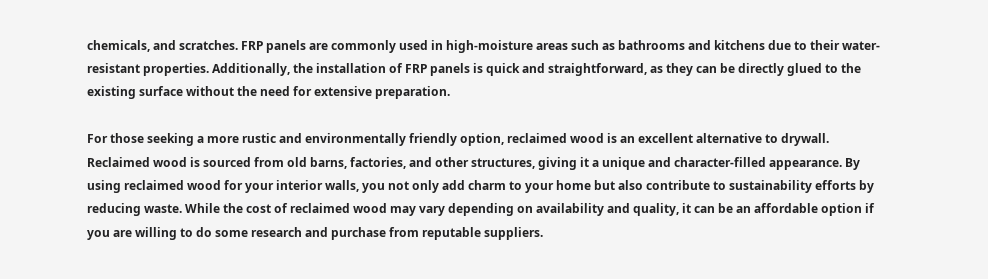chemicals, and scratches. FRP panels are commonly used in high-moisture areas such as bathrooms and kitchens due to their water-resistant properties. Additionally, the installation of FRP panels is quick and straightforward, as they can be directly glued to the existing surface without the need for extensive preparation.

For those seeking a more rustic and environmentally friendly option, reclaimed wood is an excellent alternative to drywall. Reclaimed wood is sourced from old barns, factories, and other structures, giving it a unique and character-filled appearance. By using reclaimed wood for your interior walls, you not only add charm to your home but also contribute to sustainability efforts by reducing waste. While the cost of reclaimed wood may vary depending on availability and quality, it can be an affordable option if you are willing to do some research and purchase from reputable suppliers.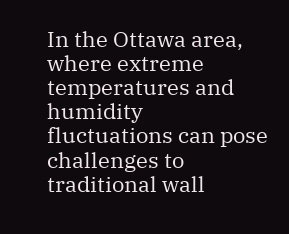In the Ottawa area, where extreme temperatures and humidity fluctuations can pose challenges to traditional wall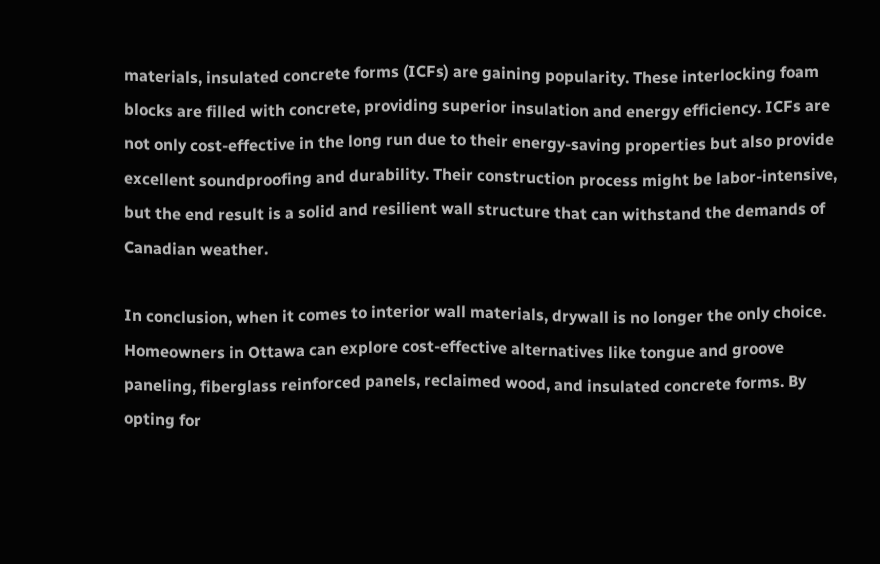materials, insulated concrete forms (ICFs) are gaining popularity. These interlocking foam blocks are filled with concrete, providing superior insulation and energy efficiency. ICFs are not only cost-effective in the long run due to their energy-saving properties but also provide excellent soundproofing and durability. Their construction process might be labor-intensive, but the end result is a solid and resilient wall structure that can withstand the demands of Canadian weather.

In conclusion, when it comes to interior wall materials, drywall is no longer the only choice. Homeowners in Ottawa can explore cost-effective alternatives like tongue and groove paneling, fiberglass reinforced panels, reclaimed wood, and insulated concrete forms. By opting for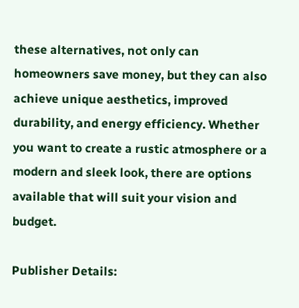these alternatives, not only can homeowners save money, but they can also achieve unique aesthetics, improved durability, and energy efficiency. Whether you want to create a rustic atmosphere or a modern and sleek look, there are options available that will suit your vision and budget.

Publisher Details: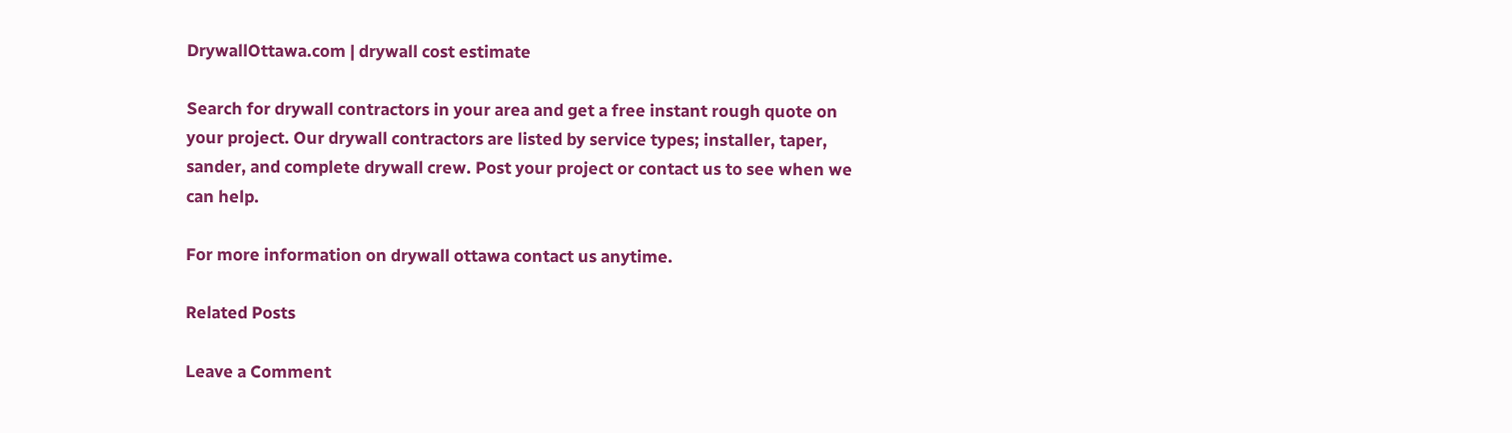DrywallOttawa.com | drywall cost estimate

Search for drywall contractors in your area and get a free instant rough quote on your project. Our drywall contractors are listed by service types; installer, taper, sander, and complete drywall crew. Post your project or contact us to see when we can help.

For more information on drywall ottawa contact us anytime.

Related Posts

Leave a Comment